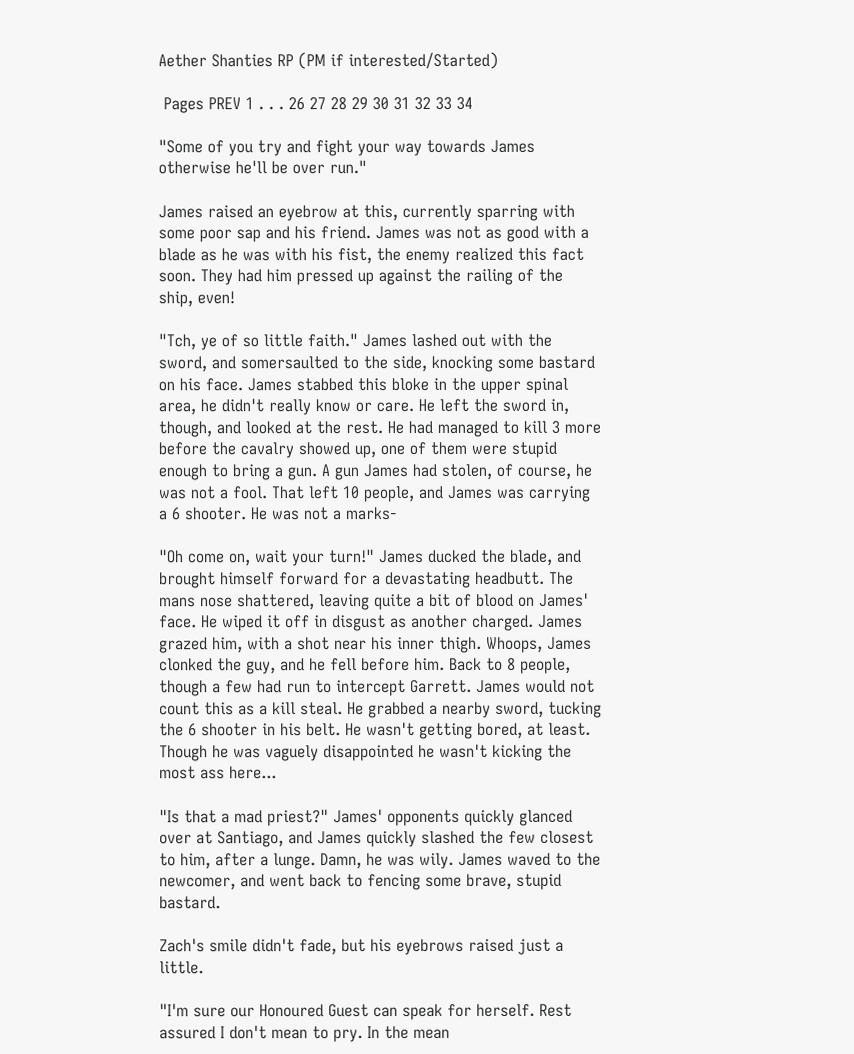Aether Shanties RP (PM if interested/Started)

 Pages PREV 1 . . . 26 27 28 29 30 31 32 33 34

"Some of you try and fight your way towards James otherwise he'll be over run."

James raised an eyebrow at this, currently sparring with some poor sap and his friend. James was not as good with a blade as he was with his fist, the enemy realized this fact soon. They had him pressed up against the railing of the ship, even!

"Tch, ye of so little faith." James lashed out with the sword, and somersaulted to the side, knocking some bastard on his face. James stabbed this bloke in the upper spinal area, he didn't really know or care. He left the sword in, though, and looked at the rest. He had managed to kill 3 more before the cavalry showed up, one of them were stupid enough to bring a gun. A gun James had stolen, of course, he was not a fool. That left 10 people, and James was carrying a 6 shooter. He was not a marks-

"Oh come on, wait your turn!" James ducked the blade, and brought himself forward for a devastating headbutt. The mans nose shattered, leaving quite a bit of blood on James' face. He wiped it off in disgust as another charged. James grazed him, with a shot near his inner thigh. Whoops, James clonked the guy, and he fell before him. Back to 8 people, though a few had run to intercept Garrett. James would not count this as a kill steal. He grabbed a nearby sword, tucking the 6 shooter in his belt. He wasn't getting bored, at least. Though he was vaguely disappointed he wasn't kicking the most ass here...

"Is that a mad priest?" James' opponents quickly glanced over at Santiago, and James quickly slashed the few closest to him, after a lunge. Damn, he was wily. James waved to the newcomer, and went back to fencing some brave, stupid bastard.

Zach's smile didn't fade, but his eyebrows raised just a little.

"I'm sure our Honoured Guest can speak for herself. Rest assured I don't mean to pry. In the mean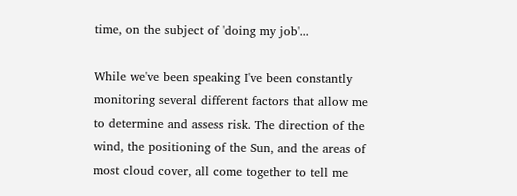time, on the subject of 'doing my job'...

While we've been speaking I've been constantly monitoring several different factors that allow me to determine and assess risk. The direction of the wind, the positioning of the Sun, and the areas of most cloud cover, all come together to tell me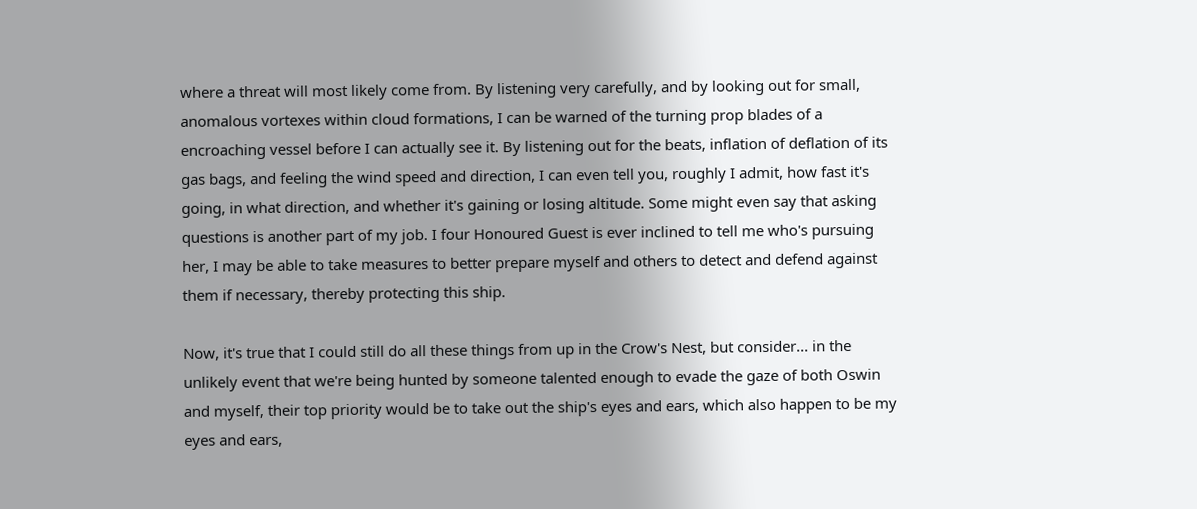where a threat will most likely come from. By listening very carefully, and by looking out for small, anomalous vortexes within cloud formations, I can be warned of the turning prop blades of a encroaching vessel before I can actually see it. By listening out for the beats, inflation of deflation of its gas bags, and feeling the wind speed and direction, I can even tell you, roughly I admit, how fast it's going, in what direction, and whether it's gaining or losing altitude. Some might even say that asking questions is another part of my job. I four Honoured Guest is ever inclined to tell me who's pursuing her, I may be able to take measures to better prepare myself and others to detect and defend against them if necessary, thereby protecting this ship.

Now, it's true that I could still do all these things from up in the Crow's Nest, but consider... in the unlikely event that we're being hunted by someone talented enough to evade the gaze of both Oswin and myself, their top priority would be to take out the ship's eyes and ears, which also happen to be my eyes and ears,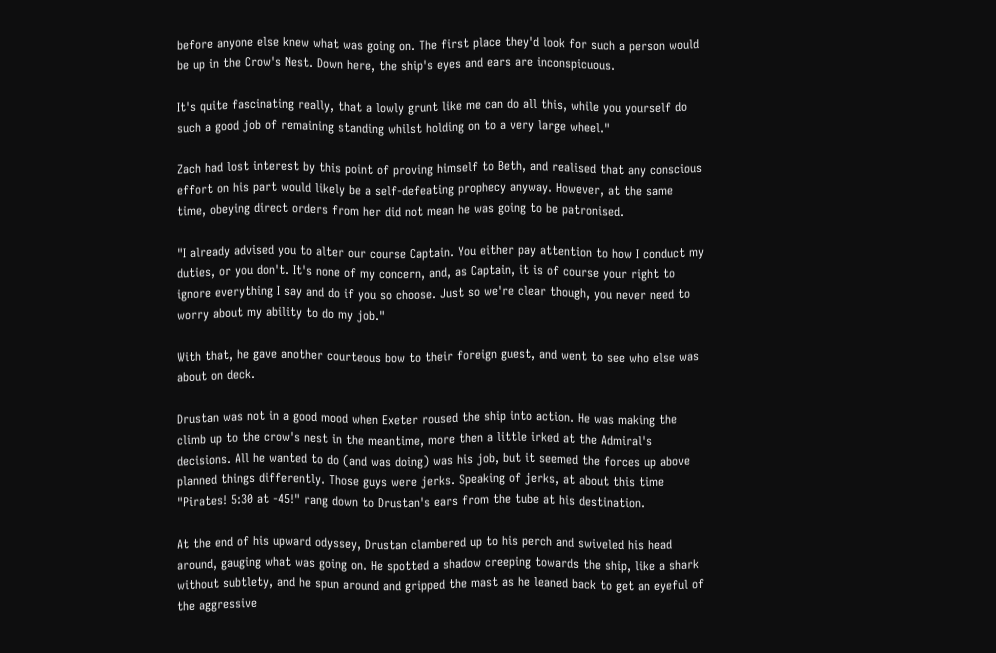before anyone else knew what was going on. The first place they'd look for such a person would be up in the Crow's Nest. Down here, the ship's eyes and ears are inconspicuous.

It's quite fascinating really, that a lowly grunt like me can do all this, while you yourself do such a good job of remaining standing whilst holding on to a very large wheel."

Zach had lost interest by this point of proving himself to Beth, and realised that any conscious effort on his part would likely be a self-defeating prophecy anyway. However, at the same time, obeying direct orders from her did not mean he was going to be patronised.

"I already advised you to alter our course Captain. You either pay attention to how I conduct my duties, or you don't. It's none of my concern, and, as Captain, it is of course your right to ignore everything I say and do if you so choose. Just so we're clear though, you never need to worry about my ability to do my job."

With that, he gave another courteous bow to their foreign guest, and went to see who else was about on deck.

Drustan was not in a good mood when Exeter roused the ship into action. He was making the climb up to the crow's nest in the meantime, more then a little irked at the Admiral's decisions. All he wanted to do (and was doing) was his job, but it seemed the forces up above planned things differently. Those guys were jerks. Speaking of jerks, at about this time "Pirates! 5:30 at -45!" rang down to Drustan's ears from the tube at his destination.

At the end of his upward odyssey, Drustan clambered up to his perch and swiveled his head around, gauging what was going on. He spotted a shadow creeping towards the ship, like a shark without subtlety, and he spun around and gripped the mast as he leaned back to get an eyeful of the aggressive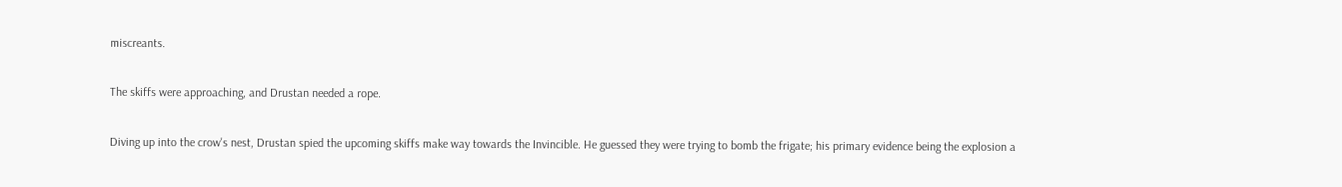miscreants.

The skiffs were approaching, and Drustan needed a rope.

Diving up into the crow's nest, Drustan spied the upcoming skiffs make way towards the Invincible. He guessed they were trying to bomb the frigate; his primary evidence being the explosion a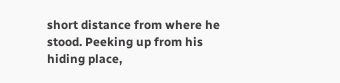short distance from where he stood. Peeking up from his hiding place,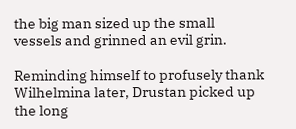the big man sized up the small vessels and grinned an evil grin.

Reminding himself to profusely thank Wilhelmina later, Drustan picked up the long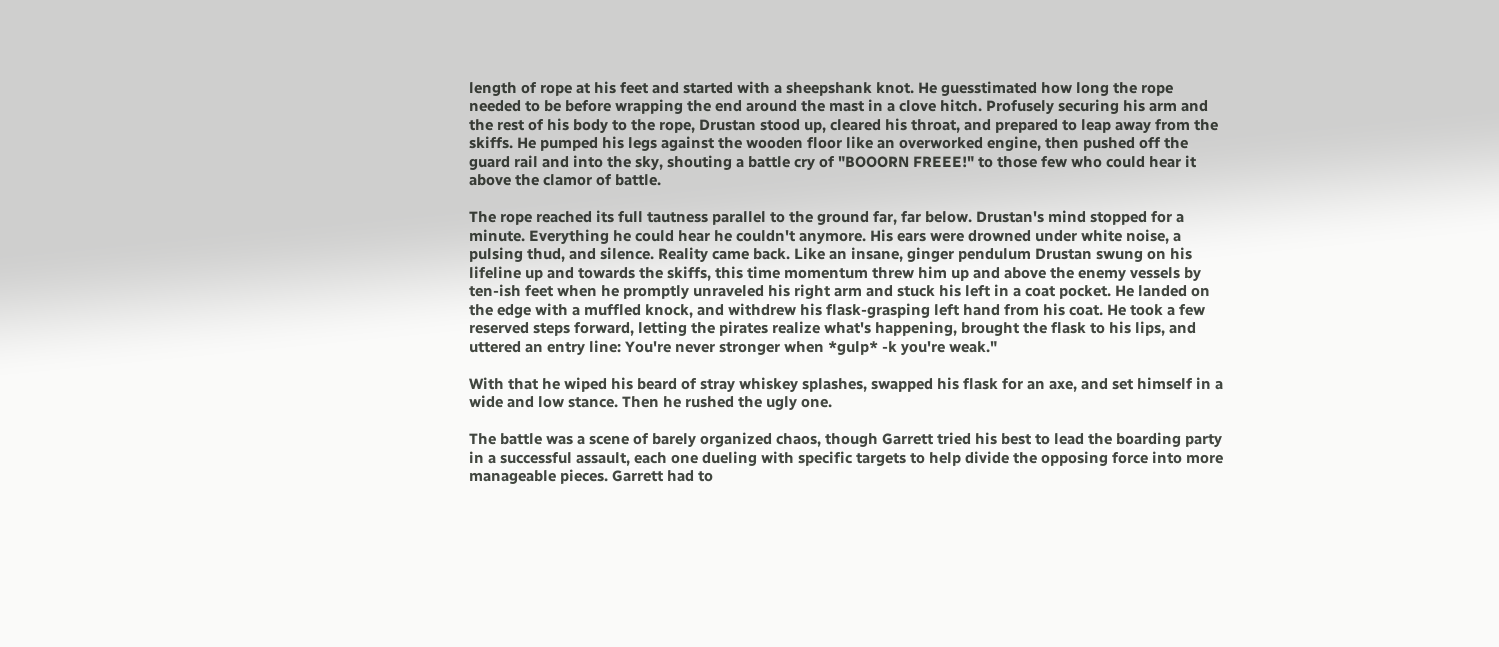length of rope at his feet and started with a sheepshank knot. He guesstimated how long the rope needed to be before wrapping the end around the mast in a clove hitch. Profusely securing his arm and the rest of his body to the rope, Drustan stood up, cleared his throat, and prepared to leap away from the skiffs. He pumped his legs against the wooden floor like an overworked engine, then pushed off the guard rail and into the sky, shouting a battle cry of "BOOORN FREEE!" to those few who could hear it above the clamor of battle.

The rope reached its full tautness parallel to the ground far, far below. Drustan's mind stopped for a minute. Everything he could hear he couldn't anymore. His ears were drowned under white noise, a pulsing thud, and silence. Reality came back. Like an insane, ginger pendulum Drustan swung on his lifeline up and towards the skiffs, this time momentum threw him up and above the enemy vessels by ten-ish feet when he promptly unraveled his right arm and stuck his left in a coat pocket. He landed on the edge with a muffled knock, and withdrew his flask-grasping left hand from his coat. He took a few reserved steps forward, letting the pirates realize what's happening, brought the flask to his lips, and uttered an entry line: You're never stronger when *gulp* -k you're weak."

With that he wiped his beard of stray whiskey splashes, swapped his flask for an axe, and set himself in a wide and low stance. Then he rushed the ugly one.

The battle was a scene of barely organized chaos, though Garrett tried his best to lead the boarding party in a successful assault, each one dueling with specific targets to help divide the opposing force into more manageable pieces. Garrett had to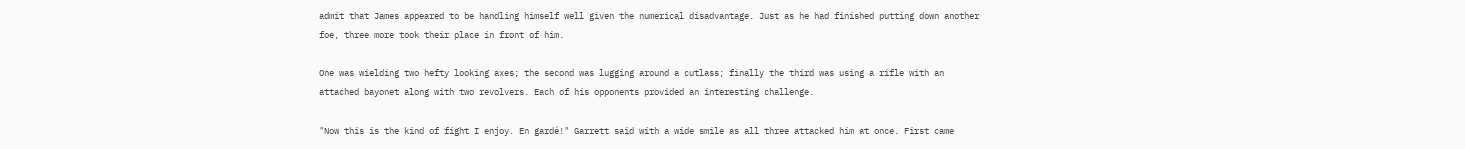admit that James appeared to be handling himself well given the numerical disadvantage. Just as he had finished putting down another foe, three more took their place in front of him.

One was wielding two hefty looking axes; the second was lugging around a cutlass; finally the third was using a rifle with an attached bayonet along with two revolvers. Each of his opponents provided an interesting challenge.

"Now this is the kind of fight I enjoy. En gardé!" Garrett said with a wide smile as all three attacked him at once. First came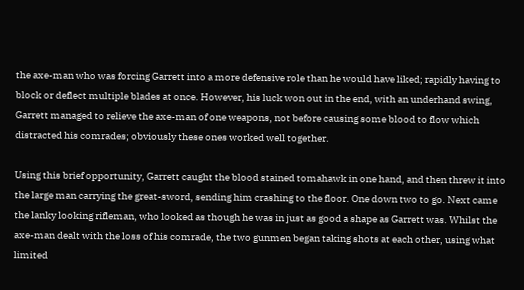the axe-man who was forcing Garrett into a more defensive role than he would have liked; rapidly having to block or deflect multiple blades at once. However, his luck won out in the end, with an underhand swing, Garrett managed to relieve the axe-man of one weapons, not before causing some blood to flow which distracted his comrades; obviously these ones worked well together.

Using this brief opportunity, Garrett caught the blood stained tomahawk in one hand, and then threw it into the large man carrying the great-sword, sending him crashing to the floor. One down two to go. Next came the lanky looking rifleman, who looked as though he was in just as good a shape as Garrett was. Whilst the axe-man dealt with the loss of his comrade, the two gunmen began taking shots at each other, using what limited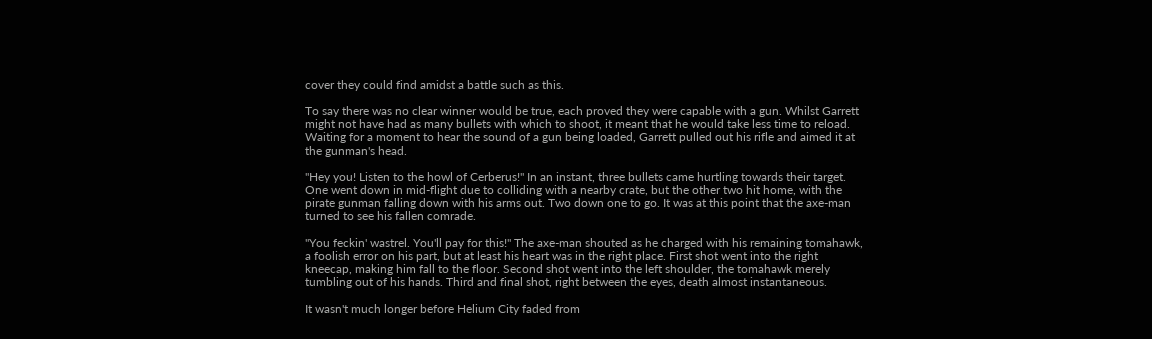cover they could find amidst a battle such as this.

To say there was no clear winner would be true, each proved they were capable with a gun. Whilst Garrett might not have had as many bullets with which to shoot, it meant that he would take less time to reload. Waiting for a moment to hear the sound of a gun being loaded, Garrett pulled out his rifle and aimed it at the gunman's head.

"Hey you! Listen to the howl of Cerberus!" In an instant, three bullets came hurtling towards their target. One went down in mid-flight due to colliding with a nearby crate, but the other two hit home, with the pirate gunman falling down with his arms out. Two down one to go. It was at this point that the axe-man turned to see his fallen comrade.

"You feckin' wastrel. You'll pay for this!" The axe-man shouted as he charged with his remaining tomahawk, a foolish error on his part, but at least his heart was in the right place. First shot went into the right kneecap, making him fall to the floor. Second shot went into the left shoulder, the tomahawk merely tumbling out of his hands. Third and final shot, right between the eyes, death almost instantaneous.

It wasn't much longer before Helium City faded from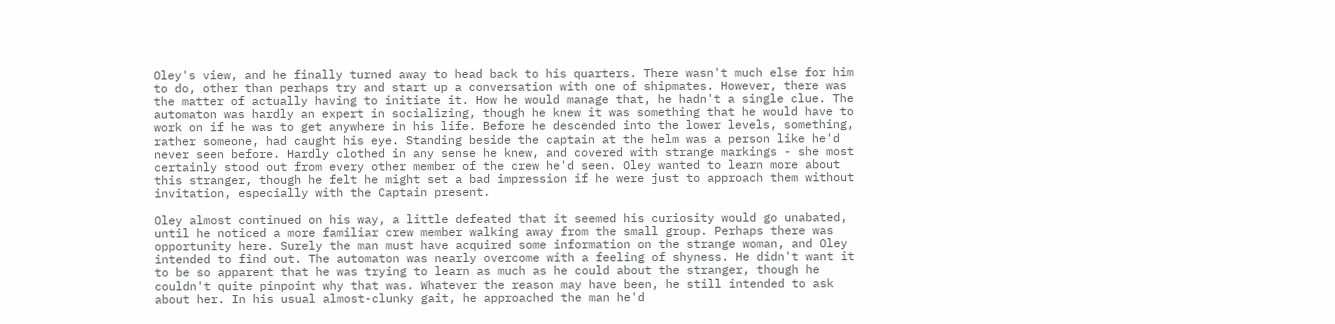Oley's view, and he finally turned away to head back to his quarters. There wasn't much else for him to do, other than perhaps try and start up a conversation with one of shipmates. However, there was the matter of actually having to initiate it. How he would manage that, he hadn't a single clue. The automaton was hardly an expert in socializing, though he knew it was something that he would have to work on if he was to get anywhere in his life. Before he descended into the lower levels, something, rather someone, had caught his eye. Standing beside the captain at the helm was a person like he'd never seen before. Hardly clothed in any sense he knew, and covered with strange markings - she most certainly stood out from every other member of the crew he'd seen. Oley wanted to learn more about this stranger, though he felt he might set a bad impression if he were just to approach them without invitation, especially with the Captain present.

Oley almost continued on his way, a little defeated that it seemed his curiosity would go unabated, until he noticed a more familiar crew member walking away from the small group. Perhaps there was opportunity here. Surely the man must have acquired some information on the strange woman, and Oley intended to find out. The automaton was nearly overcome with a feeling of shyness. He didn't want it to be so apparent that he was trying to learn as much as he could about the stranger, though he couldn't quite pinpoint why that was. Whatever the reason may have been, he still intended to ask about her. In his usual almost-clunky gait, he approached the man he'd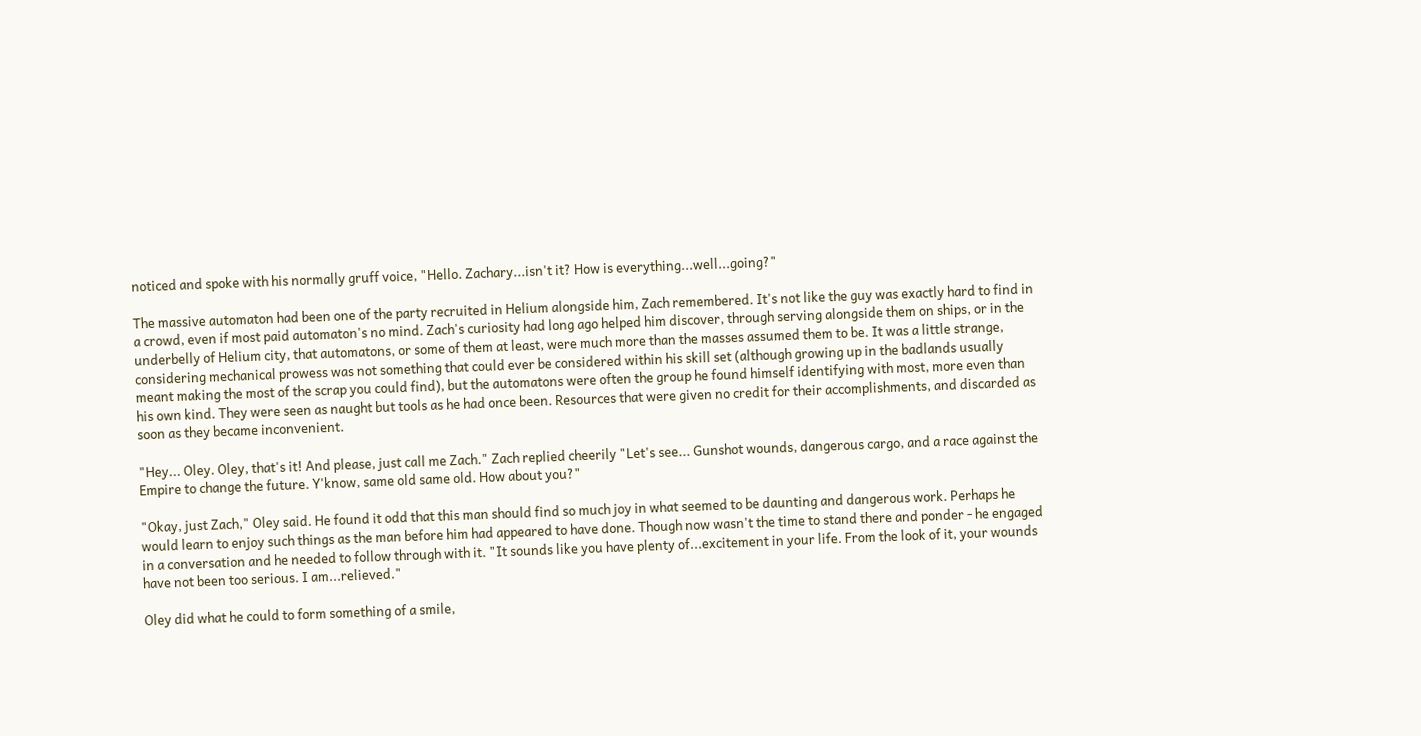noticed and spoke with his normally gruff voice, "Hello. Zachary...isn't it? How is everything...well...going?"

The massive automaton had been one of the party recruited in Helium alongside him, Zach remembered. It's not like the guy was exactly hard to find in a crowd, even if most paid automaton's no mind. Zach's curiosity had long ago helped him discover, through serving alongside them on ships, or in the underbelly of Helium city, that automatons, or some of them at least, were much more than the masses assumed them to be. It was a little strange, considering mechanical prowess was not something that could ever be considered within his skill set (although growing up in the badlands usually meant making the most of the scrap you could find), but the automatons were often the group he found himself identifying with most, more even than his own kind. They were seen as naught but tools as he had once been. Resources that were given no credit for their accomplishments, and discarded as soon as they became inconvenient.

"Hey... Oley. Oley, that's it! And please, just call me Zach." Zach replied cheerily "Let's see... Gunshot wounds, dangerous cargo, and a race against the Empire to change the future. Y'know, same old same old. How about you?"

"Okay, just Zach," Oley said. He found it odd that this man should find so much joy in what seemed to be daunting and dangerous work. Perhaps he would learn to enjoy such things as the man before him had appeared to have done. Though now wasn't the time to stand there and ponder - he engaged in a conversation and he needed to follow through with it. "It sounds like you have plenty of...excitement in your life. From the look of it, your wounds have not been too serious. I am...relieved."

Oley did what he could to form something of a smile,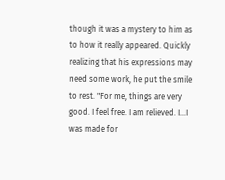though it was a mystery to him as to how it really appeared. Quickly realizing that his expressions may need some work, he put the smile to rest. "For me, things are very good. I feel free. I am relieved. I...I was made for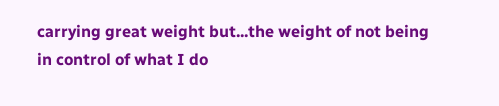carrying great weight but...the weight of not being in control of what I do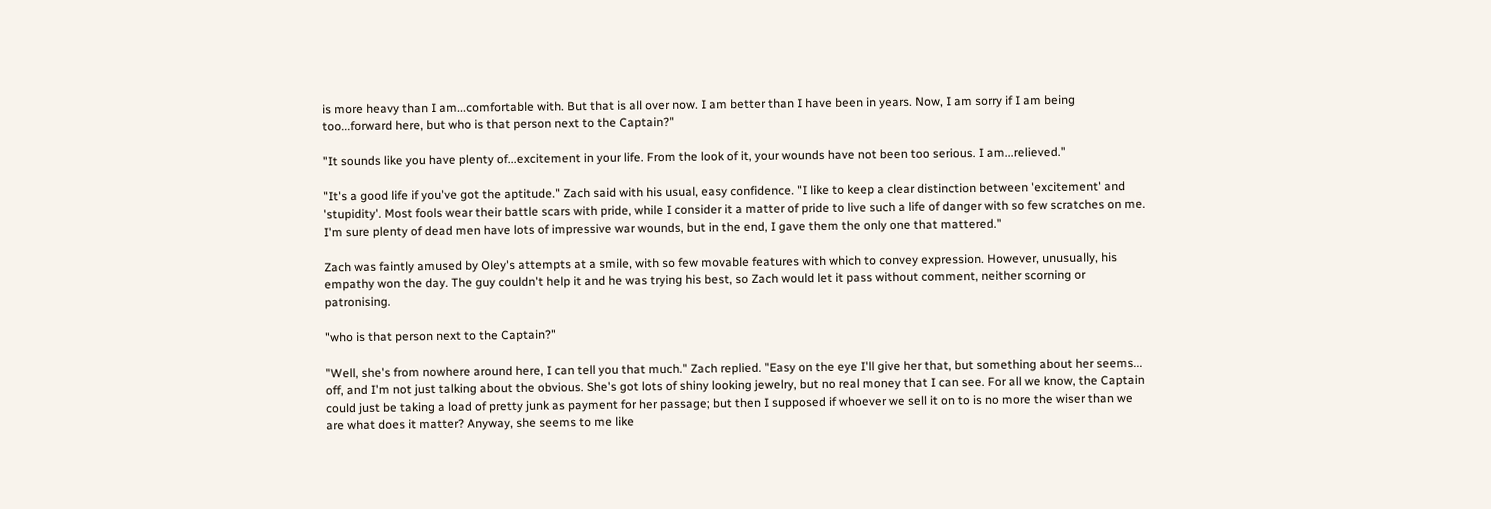is more heavy than I am...comfortable with. But that is all over now. I am better than I have been in years. Now, I am sorry if I am being too...forward here, but who is that person next to the Captain?"

"It sounds like you have plenty of...excitement in your life. From the look of it, your wounds have not been too serious. I am...relieved."

"It's a good life if you've got the aptitude." Zach said with his usual, easy confidence. "I like to keep a clear distinction between 'excitement' and 'stupidity'. Most fools wear their battle scars with pride, while I consider it a matter of pride to live such a life of danger with so few scratches on me. I'm sure plenty of dead men have lots of impressive war wounds, but in the end, I gave them the only one that mattered."

Zach was faintly amused by Oley's attempts at a smile, with so few movable features with which to convey expression. However, unusually, his empathy won the day. The guy couldn't help it and he was trying his best, so Zach would let it pass without comment, neither scorning or patronising.

"who is that person next to the Captain?"

"Well, she's from nowhere around here, I can tell you that much." Zach replied. "Easy on the eye I'll give her that, but something about her seems... off, and I'm not just talking about the obvious. She's got lots of shiny looking jewelry, but no real money that I can see. For all we know, the Captain could just be taking a load of pretty junk as payment for her passage; but then I supposed if whoever we sell it on to is no more the wiser than we are what does it matter? Anyway, she seems to me like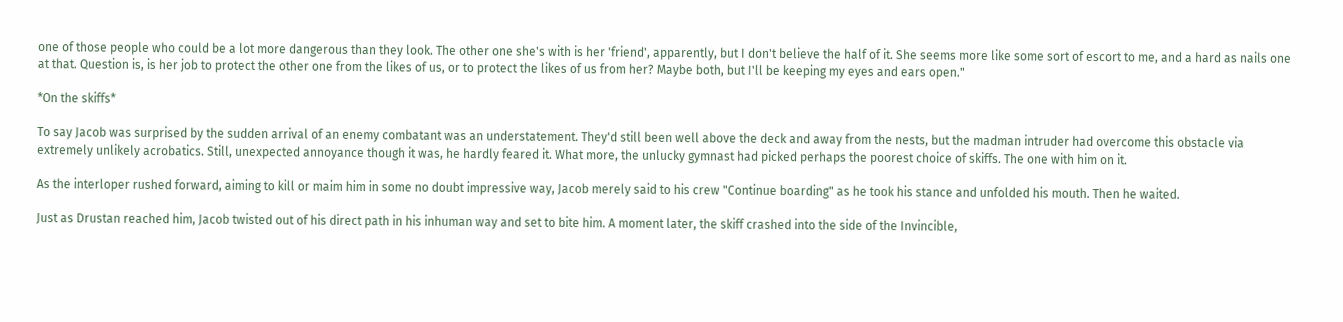one of those people who could be a lot more dangerous than they look. The other one she's with is her 'friend', apparently, but I don't believe the half of it. She seems more like some sort of escort to me, and a hard as nails one at that. Question is, is her job to protect the other one from the likes of us, or to protect the likes of us from her? Maybe both, but I'll be keeping my eyes and ears open."

*On the skiffs*

To say Jacob was surprised by the sudden arrival of an enemy combatant was an understatement. They'd still been well above the deck and away from the nests, but the madman intruder had overcome this obstacle via extremely unlikely acrobatics. Still, unexpected annoyance though it was, he hardly feared it. What more, the unlucky gymnast had picked perhaps the poorest choice of skiffs. The one with him on it.

As the interloper rushed forward, aiming to kill or maim him in some no doubt impressive way, Jacob merely said to his crew "Continue boarding" as he took his stance and unfolded his mouth. Then he waited.

Just as Drustan reached him, Jacob twisted out of his direct path in his inhuman way and set to bite him. A moment later, the skiff crashed into the side of the Invincible,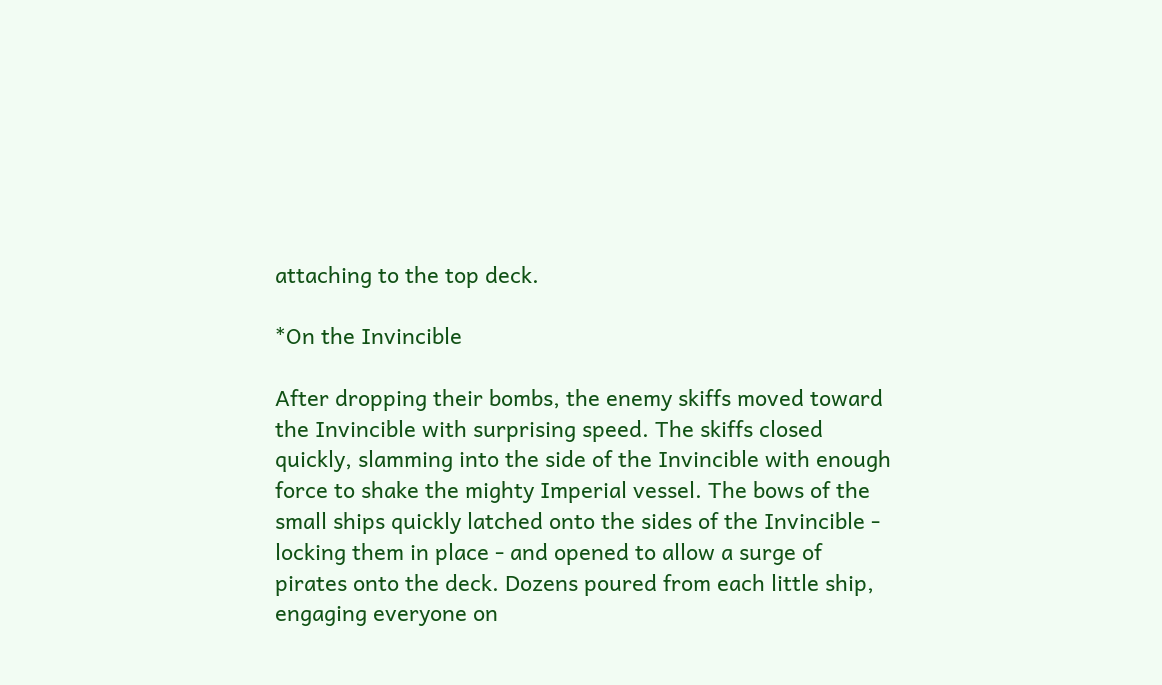attaching to the top deck.

*On the Invincible

After dropping their bombs, the enemy skiffs moved toward the Invincible with surprising speed. The skiffs closed quickly, slamming into the side of the Invincible with enough force to shake the mighty Imperial vessel. The bows of the small ships quickly latched onto the sides of the Invincible - locking them in place - and opened to allow a surge of pirates onto the deck. Dozens poured from each little ship, engaging everyone on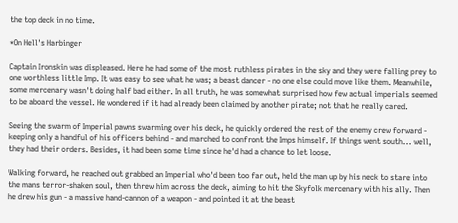the top deck in no time.

*On Hell's Harbinger

Captain Ironskin was displeased. Here he had some of the most ruthless pirates in the sky and they were falling prey to one worthless little Imp. It was easy to see what he was; a beast dancer - no one else could move like them. Meanwhile, some mercenary wasn't doing half bad either. In all truth, he was somewhat surprised how few actual imperials seemed to be aboard the vessel. He wondered if it had already been claimed by another pirate; not that he really cared.

Seeing the swarm of Imperial pawns swarming over his deck, he quickly ordered the rest of the enemy crew forward - keeping only a handful of his officers behind - and marched to confront the Imps himself. If things went south... well, they had their orders. Besides, it had been some time since he'd had a chance to let loose.

Walking forward, he reached out grabbed an Imperial who'd been too far out, held the man up by his neck to stare into the mans terror-shaken soul, then threw him across the deck, aiming to hit the Skyfolk mercenary with his ally. Then he drew his gun - a massive hand-cannon of a weapon - and pointed it at the beast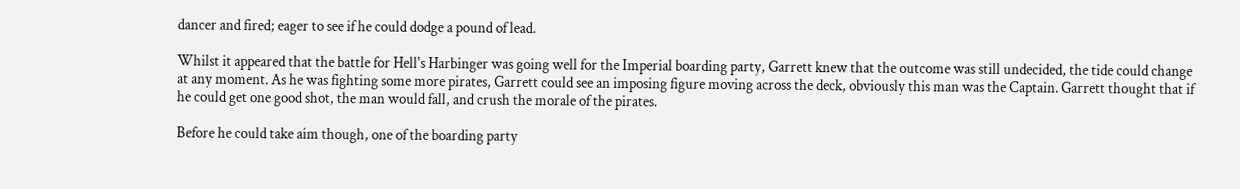dancer and fired; eager to see if he could dodge a pound of lead.

Whilst it appeared that the battle for Hell's Harbinger was going well for the Imperial boarding party, Garrett knew that the outcome was still undecided, the tide could change at any moment. As he was fighting some more pirates, Garrett could see an imposing figure moving across the deck, obviously this man was the Captain. Garrett thought that if he could get one good shot, the man would fall, and crush the morale of the pirates.

Before he could take aim though, one of the boarding party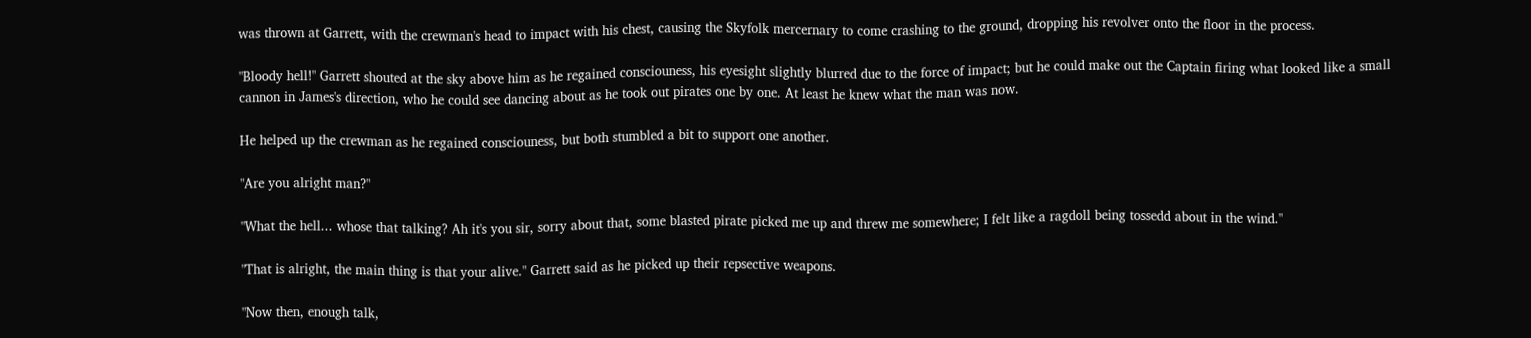was thrown at Garrett, with the crewman's head to impact with his chest, causing the Skyfolk mercernary to come crashing to the ground, dropping his revolver onto the floor in the process.

"Bloody hell!" Garrett shouted at the sky above him as he regained consciouness, his eyesight slightly blurred due to the force of impact; but he could make out the Captain firing what looked like a small cannon in James's direction, who he could see dancing about as he took out pirates one by one. At least he knew what the man was now.

He helped up the crewman as he regained consciouness, but both stumbled a bit to support one another.

"Are you alright man?"

"What the hell... whose that talking? Ah it's you sir, sorry about that, some blasted pirate picked me up and threw me somewhere; I felt like a ragdoll being tossedd about in the wind."

"That is alright, the main thing is that your alive." Garrett said as he picked up their repsective weapons.

"Now then, enough talk,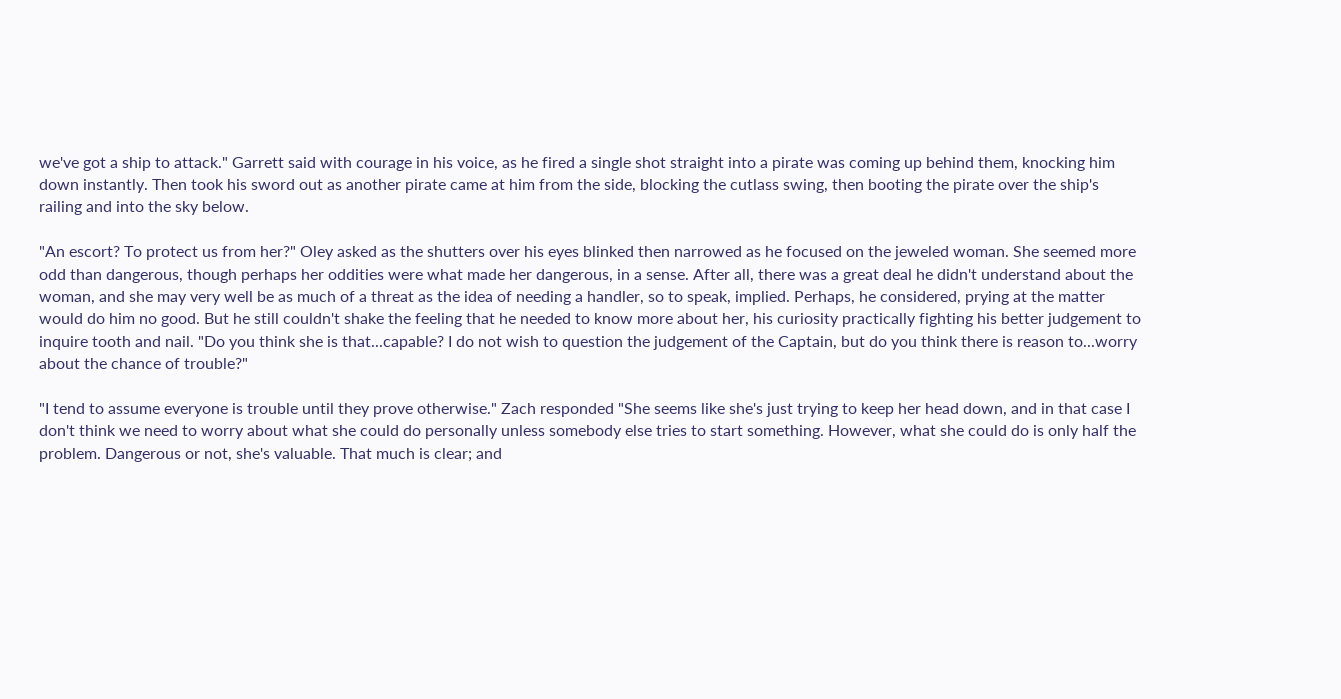we've got a ship to attack." Garrett said with courage in his voice, as he fired a single shot straight into a pirate was coming up behind them, knocking him down instantly. Then took his sword out as another pirate came at him from the side, blocking the cutlass swing, then booting the pirate over the ship's railing and into the sky below.

"An escort? To protect us from her?" Oley asked as the shutters over his eyes blinked then narrowed as he focused on the jeweled woman. She seemed more odd than dangerous, though perhaps her oddities were what made her dangerous, in a sense. After all, there was a great deal he didn't understand about the woman, and she may very well be as much of a threat as the idea of needing a handler, so to speak, implied. Perhaps, he considered, prying at the matter would do him no good. But he still couldn't shake the feeling that he needed to know more about her, his curiosity practically fighting his better judgement to inquire tooth and nail. "Do you think she is that...capable? I do not wish to question the judgement of the Captain, but do you think there is reason to...worry about the chance of trouble?"

"I tend to assume everyone is trouble until they prove otherwise." Zach responded "She seems like she's just trying to keep her head down, and in that case I don't think we need to worry about what she could do personally unless somebody else tries to start something. However, what she could do is only half the problem. Dangerous or not, she's valuable. That much is clear; and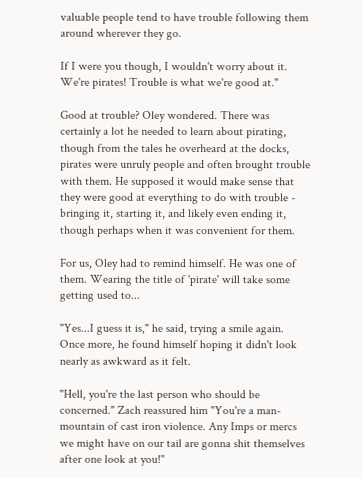valuable people tend to have trouble following them around wherever they go.

If I were you though, I wouldn't worry about it. We're pirates! Trouble is what we're good at."

Good at trouble? Oley wondered. There was certainly a lot he needed to learn about pirating, though from the tales he overheard at the docks, pirates were unruly people and often brought trouble with them. He supposed it would make sense that they were good at everything to do with trouble - bringing it, starting it, and likely even ending it, though perhaps when it was convenient for them.

For us, Oley had to remind himself. He was one of them. Wearing the title of 'pirate' will take some getting used to...

"Yes...I guess it is," he said, trying a smile again. Once more, he found himself hoping it didn't look nearly as awkward as it felt.

"Hell, you're the last person who should be concerned." Zach reassured him "You're a man-mountain of cast iron violence. Any Imps or mercs we might have on our tail are gonna shit themselves after one look at you!"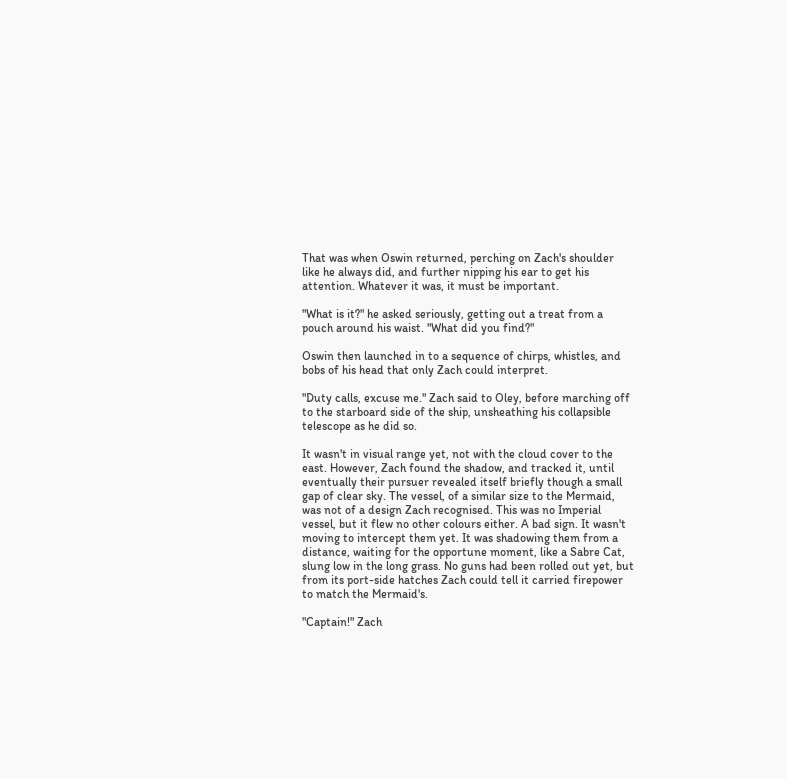That was when Oswin returned, perching on Zach's shoulder like he always did, and further nipping his ear to get his attention. Whatever it was, it must be important.

"What is it?" he asked seriously, getting out a treat from a pouch around his waist. "What did you find?"

Oswin then launched in to a sequence of chirps, whistles, and bobs of his head that only Zach could interpret.

"Duty calls, excuse me." Zach said to Oley, before marching off to the starboard side of the ship, unsheathing his collapsible telescope as he did so.

It wasn't in visual range yet, not with the cloud cover to the east. However, Zach found the shadow, and tracked it, until eventually their pursuer revealed itself briefly though a small gap of clear sky. The vessel, of a similar size to the Mermaid, was not of a design Zach recognised. This was no Imperial vessel, but it flew no other colours either. A bad sign. It wasn't moving to intercept them yet. It was shadowing them from a distance, waiting for the opportune moment, like a Sabre Cat, slung low in the long grass. No guns had been rolled out yet, but from its port-side hatches Zach could tell it carried firepower to match the Mermaid's.

"Captain!" Zach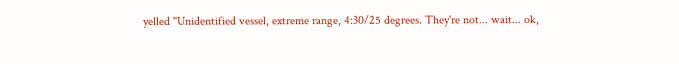yelled "Unidentified vessel, extreme range, 4:30/25 degrees. They're not... wait... ok,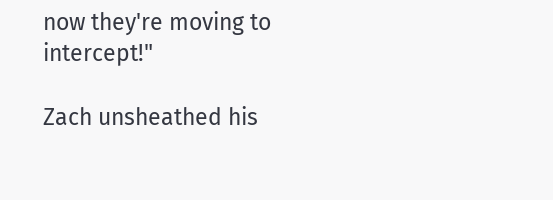now they're moving to intercept!"

Zach unsheathed his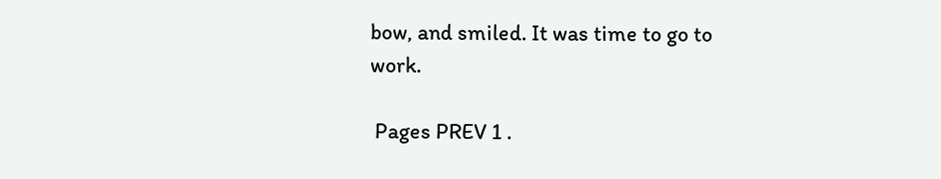bow, and smiled. It was time to go to work.

 Pages PREV 1 .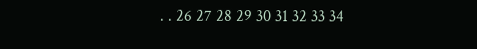. . 26 27 28 29 30 31 32 33 34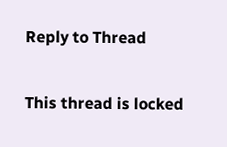Reply to Thread

This thread is locked